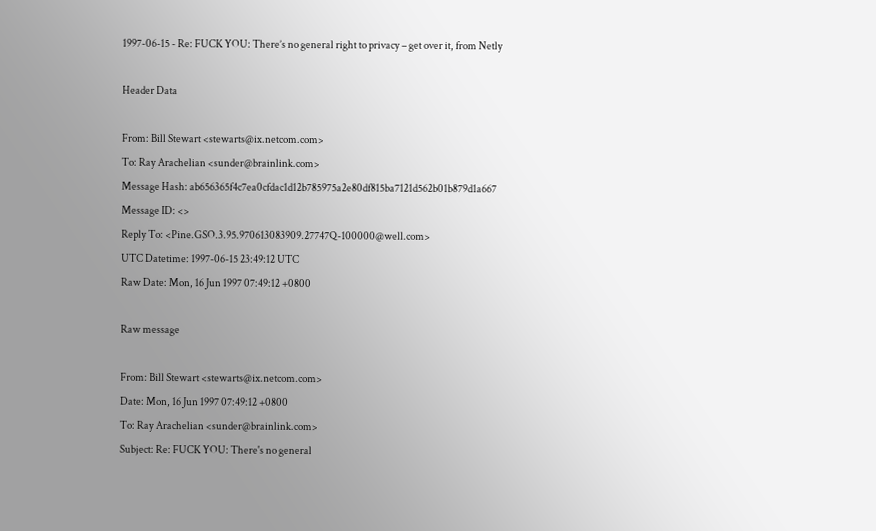1997-06-15 - Re: FUCK YOU: There’s no general right to privacy – get over it, from Netly

Header Data

From: Bill Stewart <stewarts@ix.netcom.com>
To: Ray Arachelian <sunder@brainlink.com>
Message Hash: ab656365f4c7ea0cfdac1d12b785975a2e80df815ba7121d562b01b879d1a667
Message ID: <>
Reply To: <Pine.GSO.3.95.970613083909.27747Q-100000@well.com>
UTC Datetime: 1997-06-15 23:49:12 UTC
Raw Date: Mon, 16 Jun 1997 07:49:12 +0800

Raw message

From: Bill Stewart <stewarts@ix.netcom.com>
Date: Mon, 16 Jun 1997 07:49:12 +0800
To: Ray Arachelian <sunder@brainlink.com>
Subject: Re: FUCK YOU: There's no general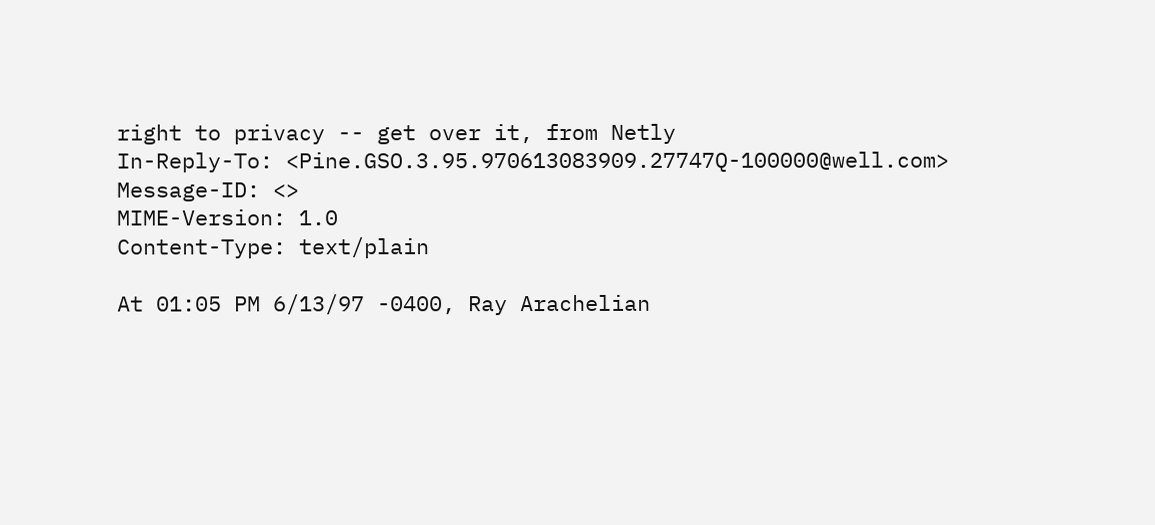right to privacy -- get over it, from Netly
In-Reply-To: <Pine.GSO.3.95.970613083909.27747Q-100000@well.com>
Message-ID: <>
MIME-Version: 1.0
Content-Type: text/plain

At 01:05 PM 6/13/97 -0400, Ray Arachelian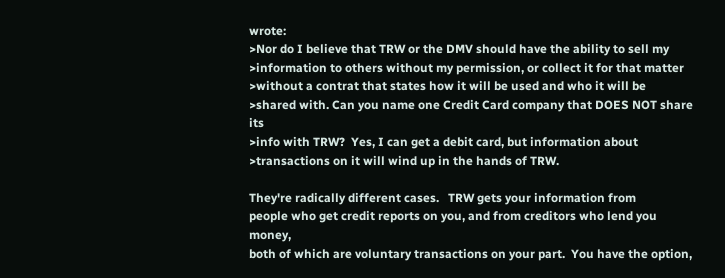wrote:
>Nor do I believe that TRW or the DMV should have the ability to sell my
>information to others without my permission, or collect it for that matter
>without a contrat that states how it will be used and who it will be
>shared with. Can you name one Credit Card company that DOES NOT share its
>info with TRW?  Yes, I can get a debit card, but information about
>transactions on it will wind up in the hands of TRW.

They're radically different cases.   TRW gets your information from
people who get credit reports on you, and from creditors who lend you money,
both of which are voluntary transactions on your part.  You have the option,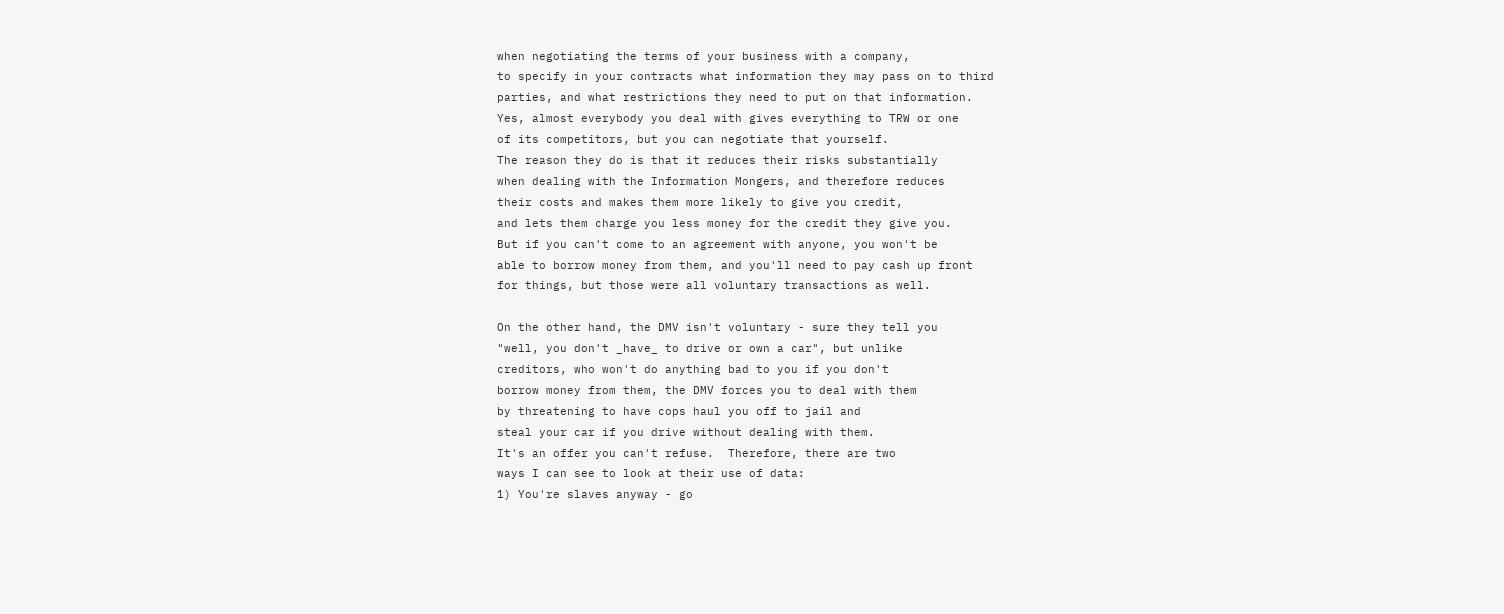when negotiating the terms of your business with a company,
to specify in your contracts what information they may pass on to third
parties, and what restrictions they need to put on that information.
Yes, almost everybody you deal with gives everything to TRW or one
of its competitors, but you can negotiate that yourself.
The reason they do is that it reduces their risks substantially
when dealing with the Information Mongers, and therefore reduces
their costs and makes them more likely to give you credit,
and lets them charge you less money for the credit they give you.
But if you can't come to an agreement with anyone, you won't be
able to borrow money from them, and you'll need to pay cash up front
for things, but those were all voluntary transactions as well.

On the other hand, the DMV isn't voluntary - sure they tell you
"well, you don't _have_ to drive or own a car", but unlike
creditors, who won't do anything bad to you if you don't
borrow money from them, the DMV forces you to deal with them
by threatening to have cops haul you off to jail and
steal your car if you drive without dealing with them.
It's an offer you can't refuse.  Therefore, there are two
ways I can see to look at their use of data:
1) You're slaves anyway - go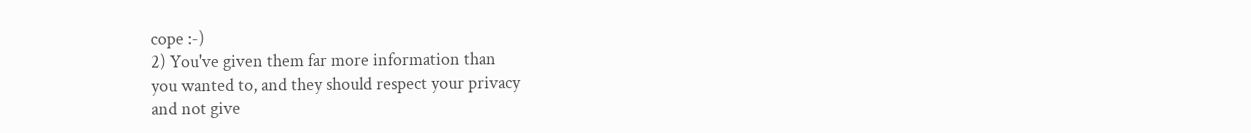cope :-)
2) You've given them far more information than
you wanted to, and they should respect your privacy
and not give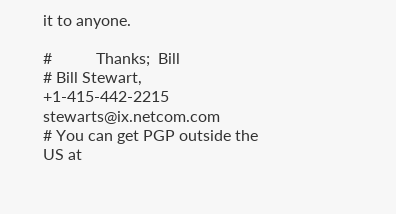it to anyone.

#           Thanks;  Bill
# Bill Stewart, +1-415-442-2215 stewarts@ix.netcom.com
# You can get PGP outside the US at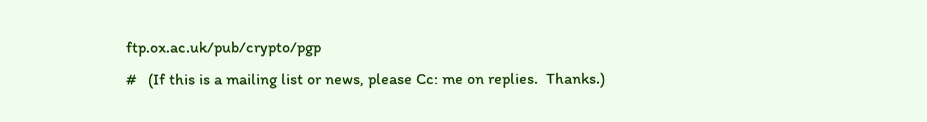ftp.ox.ac.uk/pub/crypto/pgp
#   (If this is a mailing list or news, please Cc: me on replies.  Thanks.)